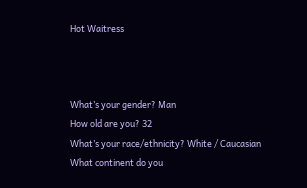Hot Waitress



What’s your gender? Man
How old are you? 32
What’s your race/ethnicity? White / Caucasian
What continent do you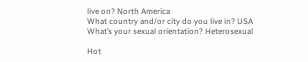live on? North America
What country and/or city do you live in? USA
What’s your sexual orientation? Heterosexual

Hot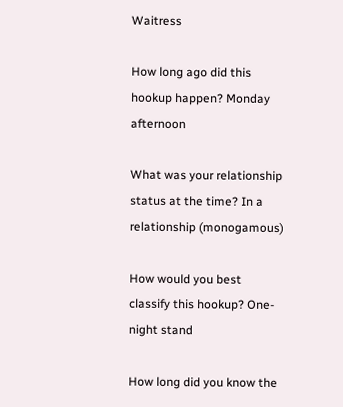Waitress

How long ago did this hookup happen? Monday afternoon

What was your relationship status at the time? In a relationship (monogamous)

How would you best classify this hookup? One-night stand

How long did you know the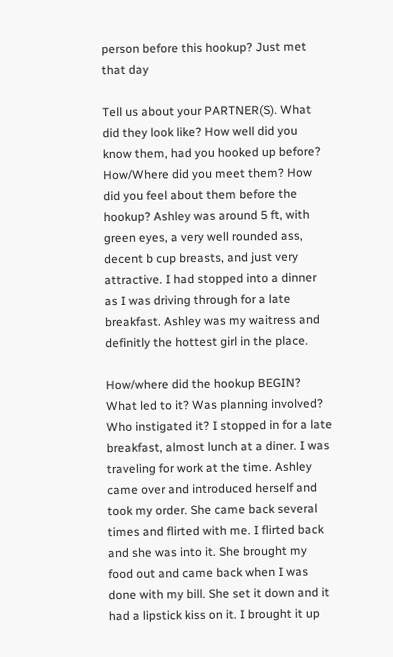person before this hookup? Just met that day

Tell us about your PARTNER(S). What did they look like? How well did you know them, had you hooked up before? How/Where did you meet them? How did you feel about them before the hookup? Ashley was around 5 ft, with green eyes, a very well rounded ass, decent b cup breasts, and just very attractive. I had stopped into a dinner as I was driving through for a late breakfast. Ashley was my waitress and definitly the hottest girl in the place.

How/where did the hookup BEGIN? What led to it? Was planning involved? Who instigated it? I stopped in for a late breakfast, almost lunch at a diner. I was traveling for work at the time. Ashley came over and introduced herself and took my order. She came back several times and flirted with me. I flirted back and she was into it. She brought my food out and came back when I was done with my bill. She set it down and it had a lipstick kiss on it. I brought it up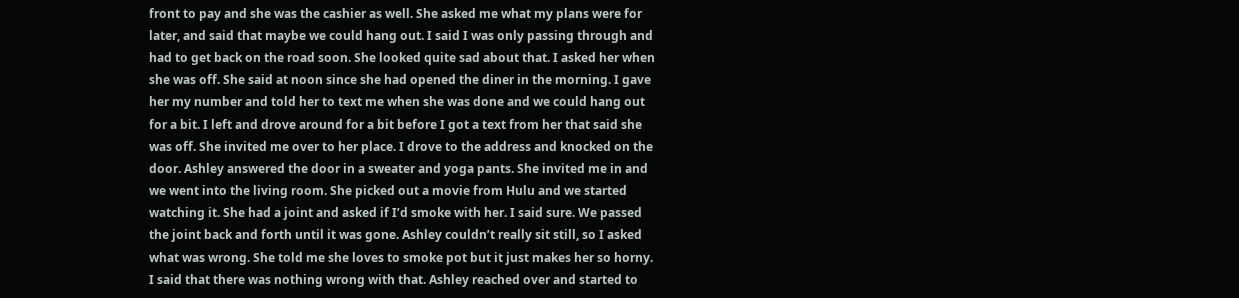front to pay and she was the cashier as well. She asked me what my plans were for later, and said that maybe we could hang out. I said I was only passing through and had to get back on the road soon. She looked quite sad about that. I asked her when she was off. She said at noon since she had opened the diner in the morning. I gave her my number and told her to text me when she was done and we could hang out for a bit. I left and drove around for a bit before I got a text from her that said she was off. She invited me over to her place. I drove to the address and knocked on the door. Ashley answered the door in a sweater and yoga pants. She invited me in and we went into the living room. She picked out a movie from Hulu and we started watching it. She had a joint and asked if I’d smoke with her. I said sure. We passed the joint back and forth until it was gone. Ashley couldn’t really sit still, so I asked what was wrong. She told me she loves to smoke pot but it just makes her so horny. I said that there was nothing wrong with that. Ashley reached over and started to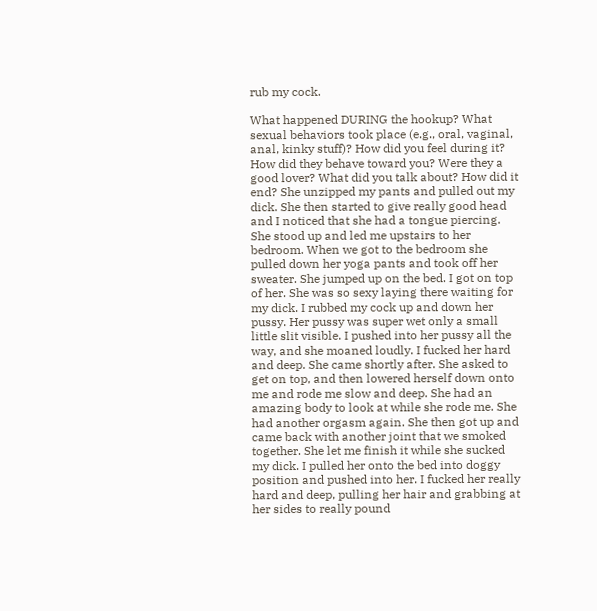rub my cock.

What happened DURING the hookup? What sexual behaviors took place (e.g., oral, vaginal, anal, kinky stuff)? How did you feel during it? How did they behave toward you? Were they a good lover? What did you talk about? How did it end? She unzipped my pants and pulled out my dick. She then started to give really good head and I noticed that she had a tongue piercing. She stood up and led me upstairs to her bedroom. When we got to the bedroom she pulled down her yoga pants and took off her sweater. She jumped up on the bed. I got on top of her. She was so sexy laying there waiting for my dick. I rubbed my cock up and down her pussy. Her pussy was super wet only a small little slit visible. I pushed into her pussy all the way, and she moaned loudly. I fucked her hard and deep. She came shortly after. She asked to get on top, and then lowered herself down onto me and rode me slow and deep. She had an amazing body to look at while she rode me. She had another orgasm again. She then got up and came back with another joint that we smoked together. She let me finish it while she sucked my dick. I pulled her onto the bed into doggy position and pushed into her. I fucked her really hard and deep, pulling her hair and grabbing at her sides to really pound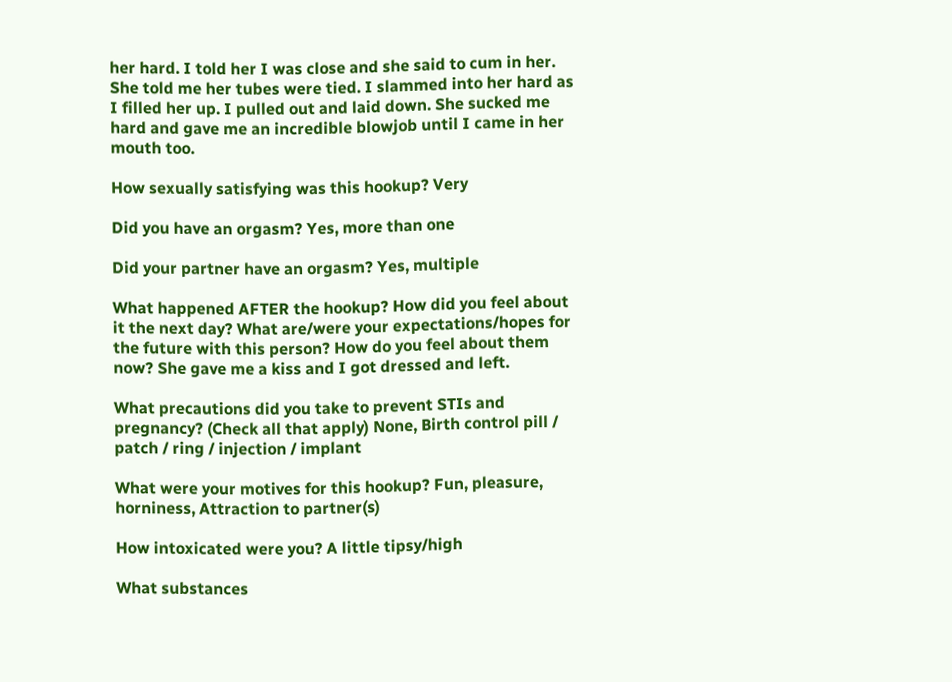her hard. I told her I was close and she said to cum in her. She told me her tubes were tied. I slammed into her hard as I filled her up. I pulled out and laid down. She sucked me hard and gave me an incredible blowjob until I came in her mouth too.

How sexually satisfying was this hookup? Very

Did you have an orgasm? Yes, more than one

Did your partner have an orgasm? Yes, multiple

What happened AFTER the hookup? How did you feel about it the next day? What are/were your expectations/hopes for the future with this person? How do you feel about them now? She gave me a kiss and I got dressed and left.

What precautions did you take to prevent STIs and pregnancy? (Check all that apply) None, Birth control pill / patch / ring / injection / implant

What were your motives for this hookup? Fun, pleasure, horniness, Attraction to partner(s)

How intoxicated were you? A little tipsy/high

What substances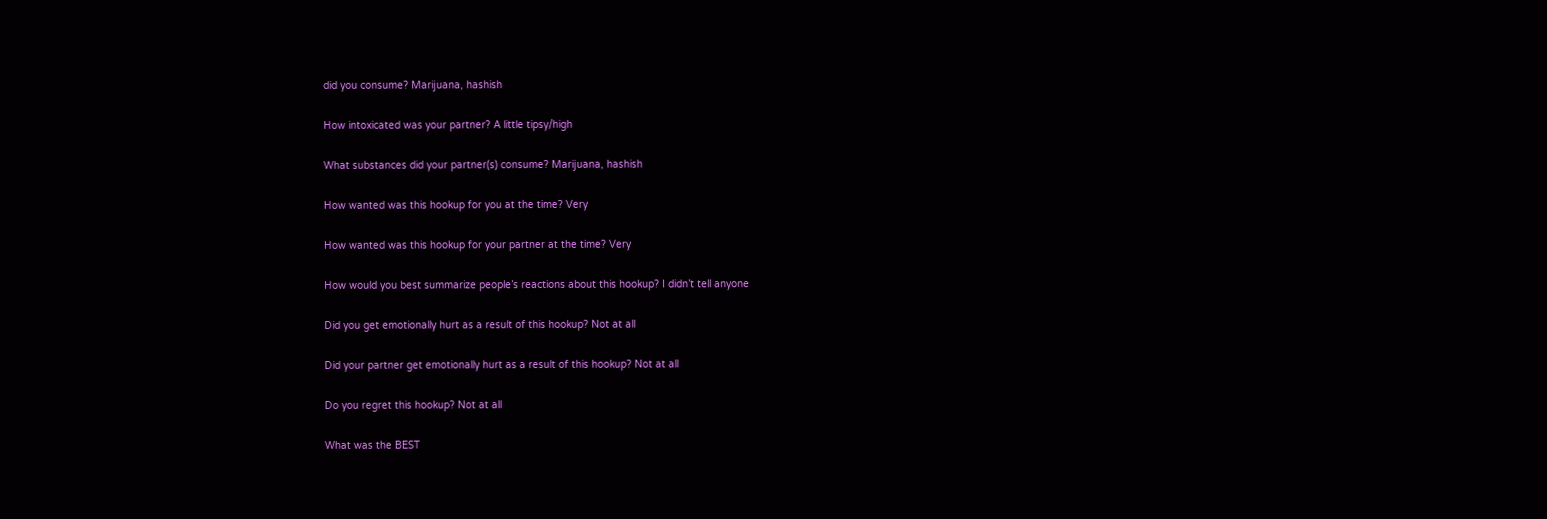did you consume? Marijuana, hashish

How intoxicated was your partner? A little tipsy/high

What substances did your partner(s) consume? Marijuana, hashish

How wanted was this hookup for you at the time? Very

How wanted was this hookup for your partner at the time? Very

How would you best summarize people’s reactions about this hookup? I didn’t tell anyone

Did you get emotionally hurt as a result of this hookup? Not at all

Did your partner get emotionally hurt as a result of this hookup? Not at all

Do you regret this hookup? Not at all

What was the BEST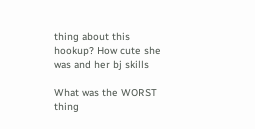thing about this hookup? How cute she was and her bj skills

What was the WORST thing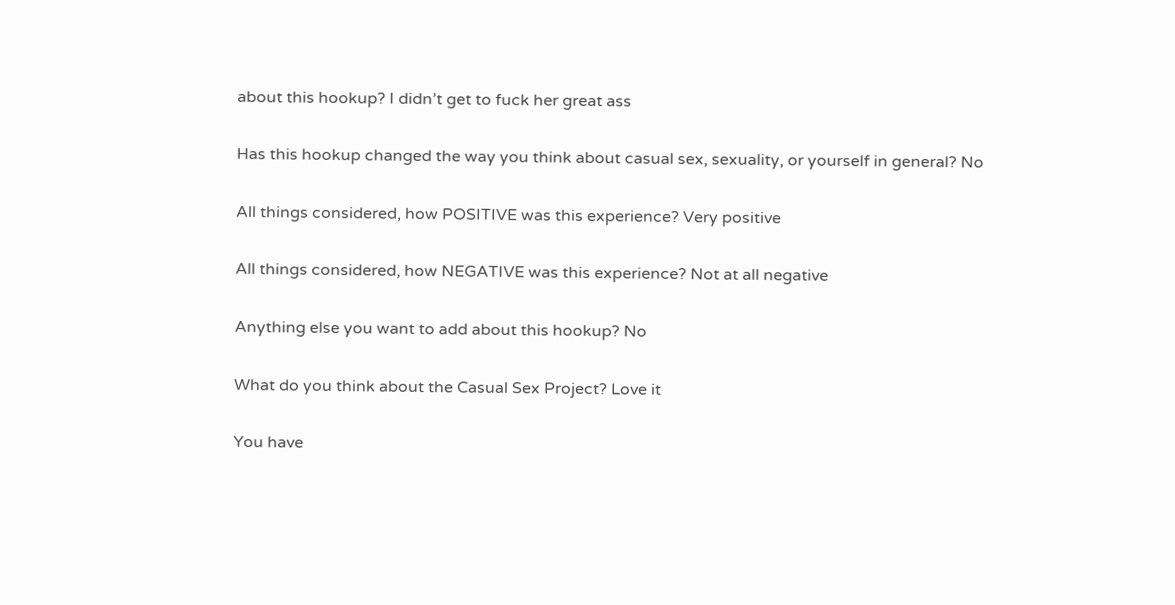about this hookup? I didn’t get to fuck her great ass

Has this hookup changed the way you think about casual sex, sexuality, or yourself in general? No

All things considered, how POSITIVE was this experience? Very positive

All things considered, how NEGATIVE was this experience? Not at all negative

Anything else you want to add about this hookup? No

What do you think about the Casual Sex Project? Love it

You have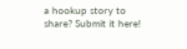a hookup story to share? Submit it here!